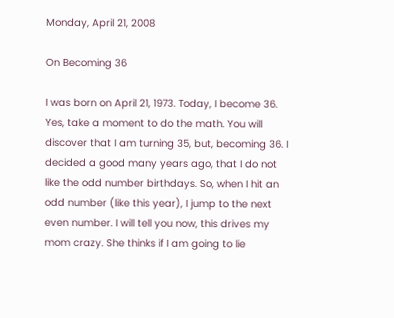Monday, April 21, 2008

On Becoming 36

I was born on April 21, 1973. Today, I become 36. Yes, take a moment to do the math. You will discover that I am turning 35, but, becoming 36. I decided a good many years ago, that I do not like the odd number birthdays. So, when I hit an odd number (like this year), I jump to the next even number. I will tell you now, this drives my mom crazy. She thinks if I am going to lie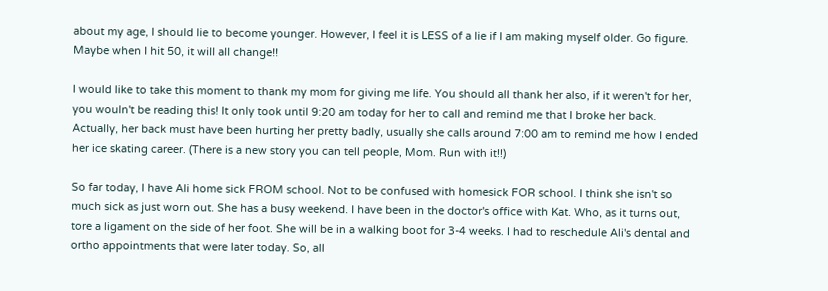about my age, I should lie to become younger. However, I feel it is LESS of a lie if I am making myself older. Go figure. Maybe when I hit 50, it will all change!!

I would like to take this moment to thank my mom for giving me life. You should all thank her also, if it weren't for her, you wouln't be reading this! It only took until 9:20 am today for her to call and remind me that I broke her back. Actually, her back must have been hurting her pretty badly, usually she calls around 7:00 am to remind me how I ended her ice skating career. (There is a new story you can tell people, Mom. Run with it!!)

So far today, I have Ali home sick FROM school. Not to be confused with homesick FOR school. I think she isn't so much sick as just worn out. She has a busy weekend. I have been in the doctor's office with Kat. Who, as it turns out, tore a ligament on the side of her foot. She will be in a walking boot for 3-4 weeks. I had to reschedule Ali's dental and ortho appointments that were later today. So, all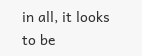in all, it looks to be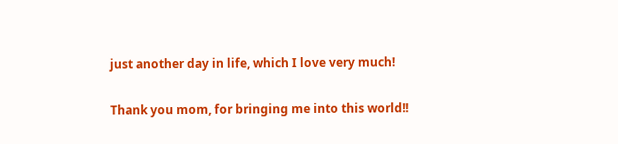just another day in life, which I love very much!

Thank you mom, for bringing me into this world!!